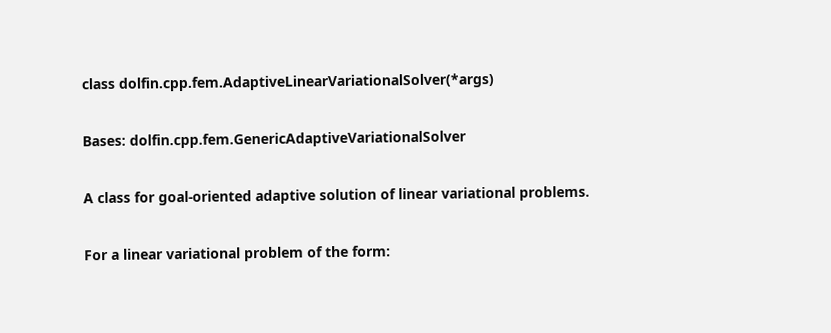class dolfin.cpp.fem.AdaptiveLinearVariationalSolver(*args)

Bases: dolfin.cpp.fem.GenericAdaptiveVariationalSolver

A class for goal-oriented adaptive solution of linear variational problems.

For a linear variational problem of the form: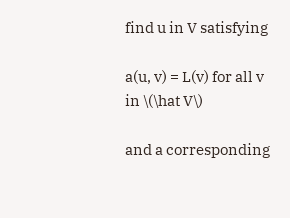find u in V satisfying

a(u, v) = L(v) for all v in \(\hat V\)

and a corresponding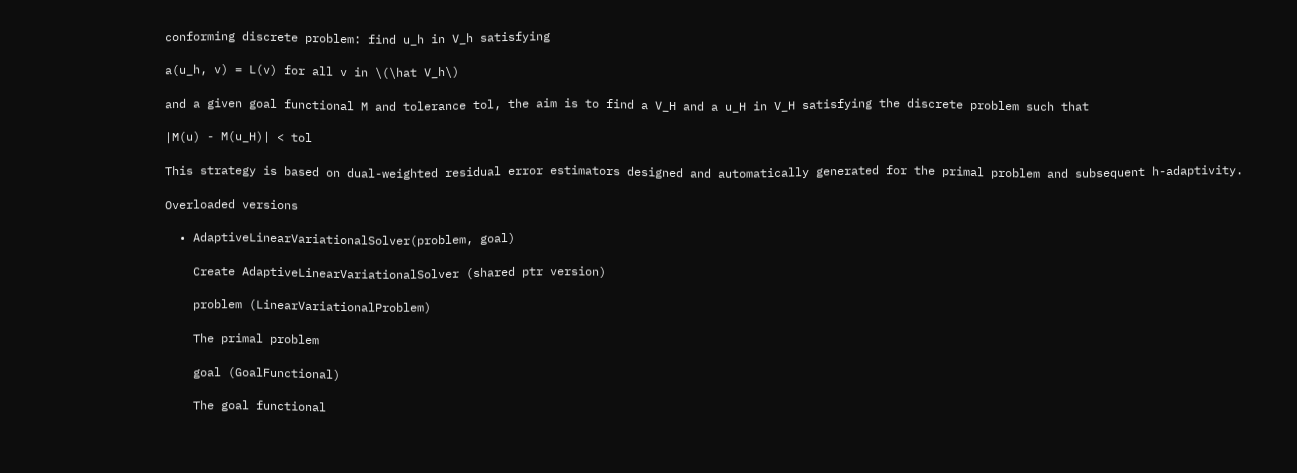conforming discrete problem: find u_h in V_h satisfying

a(u_h, v) = L(v) for all v in \(\hat V_h\)

and a given goal functional M and tolerance tol, the aim is to find a V_H and a u_H in V_H satisfying the discrete problem such that

|M(u) - M(u_H)| < tol

This strategy is based on dual-weighted residual error estimators designed and automatically generated for the primal problem and subsequent h-adaptivity.

Overloaded versions

  • AdaptiveLinearVariationalSolver(problem, goal)

    Create AdaptiveLinearVariationalSolver (shared ptr version)

    problem (LinearVariationalProblem)

    The primal problem

    goal (GoalFunctional)

    The goal functional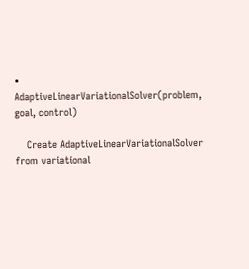• AdaptiveLinearVariationalSolver(problem, goal, control)

    Create AdaptiveLinearVariationalSolver from variational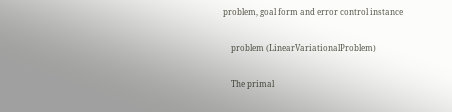problem, goal form and error control instance

    problem (LinearVariationalProblem)

    The primal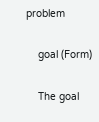problem

    goal (Form)

    The goal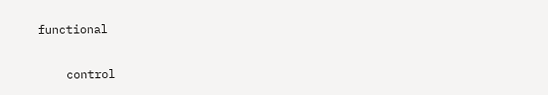functional

    control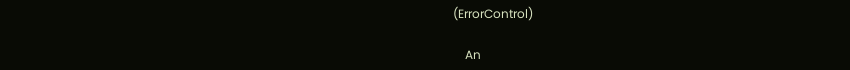(ErrorControl)

    An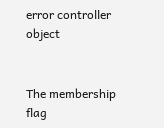error controller object


The membership flag